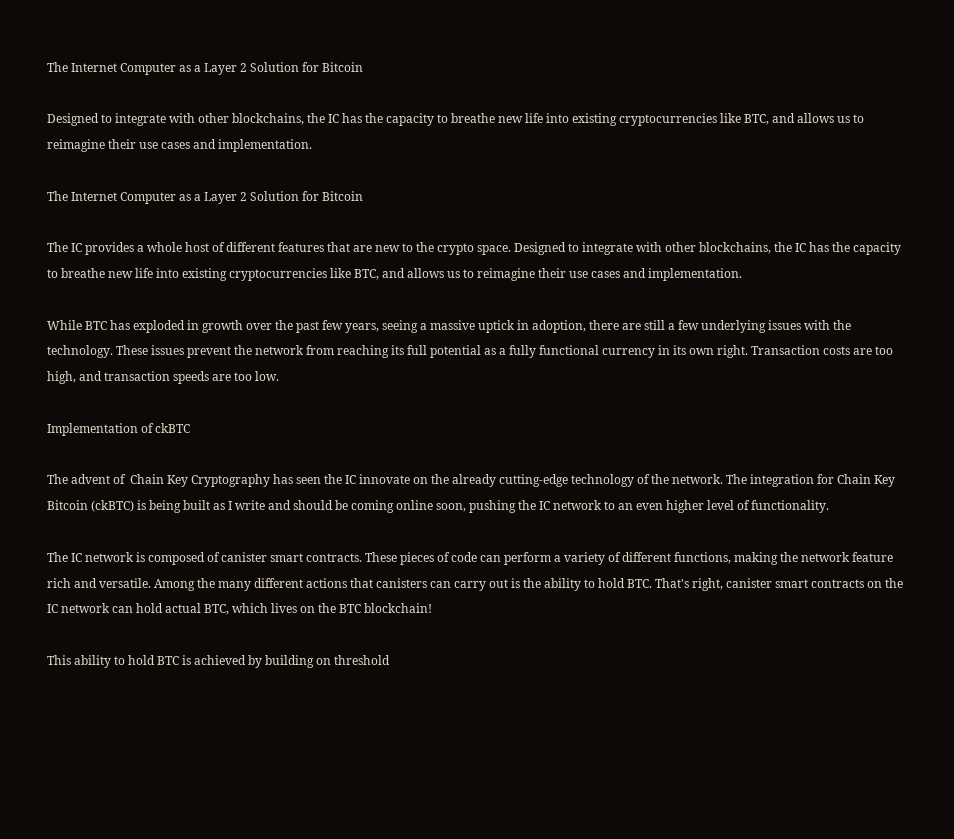The Internet Computer as a Layer 2 Solution for Bitcoin

Designed to integrate with other blockchains, the IC has the capacity to breathe new life into existing cryptocurrencies like BTC, and allows us to reimagine their use cases and implementation.

The Internet Computer as a Layer 2 Solution for Bitcoin

The IC provides a whole host of different features that are new to the crypto space. Designed to integrate with other blockchains, the IC has the capacity to breathe new life into existing cryptocurrencies like BTC, and allows us to reimagine their use cases and implementation.

While BTC has exploded in growth over the past few years, seeing a massive uptick in adoption, there are still a few underlying issues with the technology. These issues prevent the network from reaching its full potential as a fully functional currency in its own right. Transaction costs are too high, and transaction speeds are too low.

Implementation of ckBTC

The advent of  Chain Key Cryptography has seen the IC innovate on the already cutting-edge technology of the network. The integration for Chain Key Bitcoin (ckBTC) is being built as I write and should be coming online soon, pushing the IC network to an even higher level of functionality.

The IC network is composed of canister smart contracts. These pieces of code can perform a variety of different functions, making the network feature rich and versatile. Among the many different actions that canisters can carry out is the ability to hold BTC. That's right, canister smart contracts on the IC network can hold actual BTC, which lives on the BTC blockchain!

This ability to hold BTC is achieved by building on threshold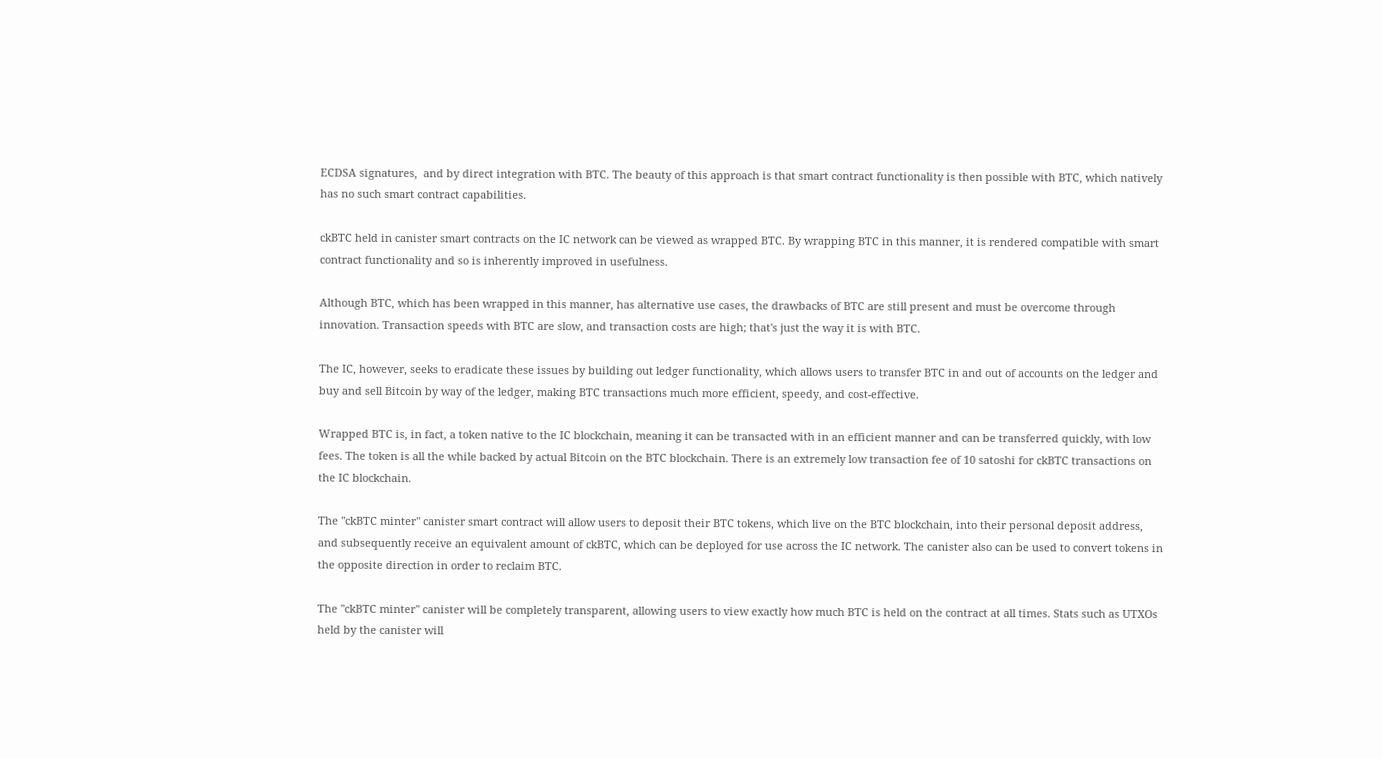ECDSA signatures,  and by direct integration with BTC. The beauty of this approach is that smart contract functionality is then possible with BTC, which natively has no such smart contract capabilities.

ckBTC held in canister smart contracts on the IC network can be viewed as wrapped BTC. By wrapping BTC in this manner, it is rendered compatible with smart contract functionality and so is inherently improved in usefulness.

Although BTC, which has been wrapped in this manner, has alternative use cases, the drawbacks of BTC are still present and must be overcome through innovation. Transaction speeds with BTC are slow, and transaction costs are high; that's just the way it is with BTC.

The IC, however, seeks to eradicate these issues by building out ledger functionality, which allows users to transfer BTC in and out of accounts on the ledger and buy and sell Bitcoin by way of the ledger, making BTC transactions much more efficient, speedy, and cost-effective.

Wrapped BTC is, in fact, a token native to the IC blockchain, meaning it can be transacted with in an efficient manner and can be transferred quickly, with low fees. The token is all the while backed by actual Bitcoin on the BTC blockchain. There is an extremely low transaction fee of 10 satoshi for ckBTC transactions on the IC blockchain.

The "ckBTC minter" canister smart contract will allow users to deposit their BTC tokens, which live on the BTC blockchain, into their personal deposit address, and subsequently receive an equivalent amount of ckBTC, which can be deployed for use across the IC network. The canister also can be used to convert tokens in the opposite direction in order to reclaim BTC.

The "ckBTC minter" canister will be completely transparent, allowing users to view exactly how much BTC is held on the contract at all times. Stats such as UTXOs held by the canister will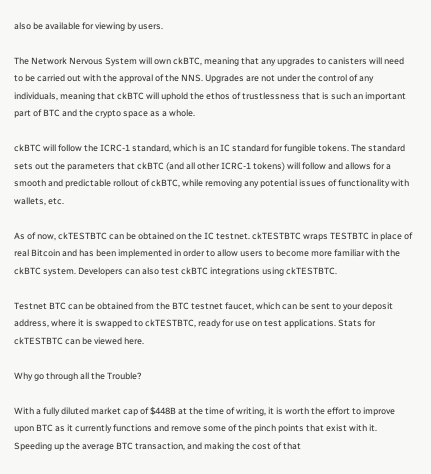also be available for viewing by users.

The Network Nervous System will own ckBTC, meaning that any upgrades to canisters will need to be carried out with the approval of the NNS. Upgrades are not under the control of any individuals, meaning that ckBTC will uphold the ethos of trustlessness that is such an important part of BTC and the crypto space as a whole.

ckBTC will follow the ICRC-1 standard, which is an IC standard for fungible tokens. The standard sets out the parameters that ckBTC (and all other ICRC-1 tokens) will follow and allows for a smooth and predictable rollout of ckBTC, while removing any potential issues of functionality with wallets, etc.

As of now, ckTESTBTC can be obtained on the IC testnet. ckTESTBTC wraps TESTBTC in place of real Bitcoin and has been implemented in order to allow users to become more familiar with the ckBTC system. Developers can also test ckBTC integrations using ckTESTBTC.

Testnet BTC can be obtained from the BTC testnet faucet, which can be sent to your deposit address, where it is swapped to ckTESTBTC, ready for use on test applications. Stats for ckTESTBTC can be viewed here.

Why go through all the Trouble?

With a fully diluted market cap of $448B at the time of writing, it is worth the effort to improve upon BTC as it currently functions and remove some of the pinch points that exist with it. Speeding up the average BTC transaction, and making the cost of that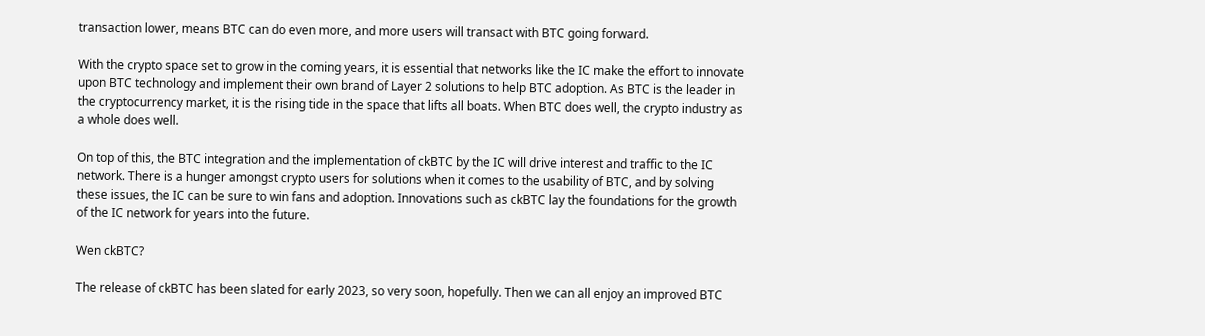transaction lower, means BTC can do even more, and more users will transact with BTC going forward.

With the crypto space set to grow in the coming years, it is essential that networks like the IC make the effort to innovate upon BTC technology and implement their own brand of Layer 2 solutions to help BTC adoption. As BTC is the leader in the cryptocurrency market, it is the rising tide in the space that lifts all boats. When BTC does well, the crypto industry as a whole does well.

On top of this, the BTC integration and the implementation of ckBTC by the IC will drive interest and traffic to the IC network. There is a hunger amongst crypto users for solutions when it comes to the usability of BTC, and by solving these issues, the IC can be sure to win fans and adoption. Innovations such as ckBTC lay the foundations for the growth of the IC network for years into the future.

Wen ckBTC?

The release of ckBTC has been slated for early 2023, so very soon, hopefully. Then we can all enjoy an improved BTC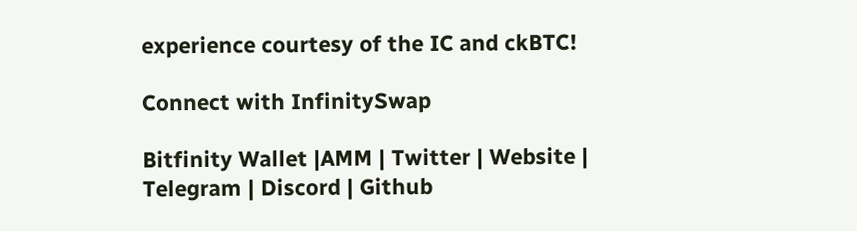experience courtesy of the IC and ckBTC!

Connect with InfinitySwap

Bitfinity Wallet |AMM | Twitter | Website | Telegram | Discord | Github